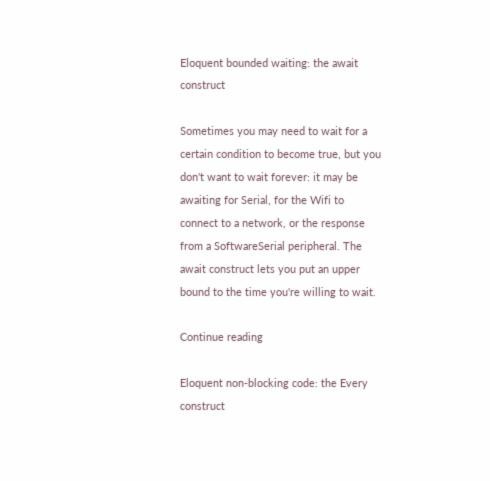Eloquent bounded waiting: the await construct

Sometimes you may need to wait for a certain condition to become true, but you don't want to wait forever: it may be awaiting for Serial, for the Wifi to connect to a network, or the response from a SoftwareSerial peripheral. The await construct lets you put an upper bound to the time you're willing to wait.

Continue reading

Eloquent non-blocking code: the Every construct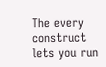The every construct lets you run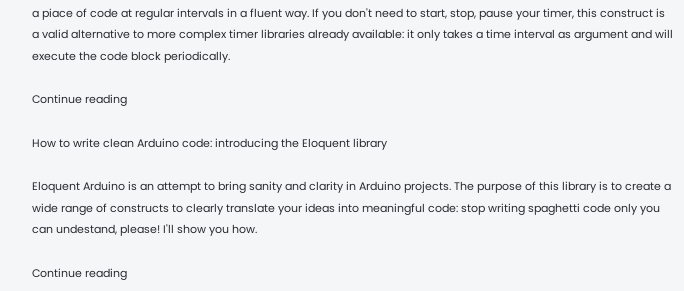a piace of code at regular intervals in a fluent way. If you don't need to start, stop, pause your timer, this construct is a valid alternative to more complex timer libraries already available: it only takes a time interval as argument and will execute the code block periodically.

Continue reading

How to write clean Arduino code: introducing the Eloquent library

Eloquent Arduino is an attempt to bring sanity and clarity in Arduino projects. The purpose of this library is to create a wide range of constructs to clearly translate your ideas into meaningful code: stop writing spaghetti code only you can undestand, please! I'll show you how.

Continue reading